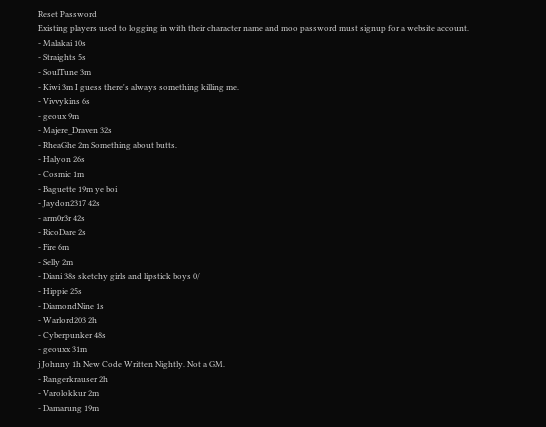Reset Password
Existing players used to logging in with their character name and moo password must signup for a website account.
- Malakai 10s
- Straights 5s
- SoulTune 3m
- Kiwi 3m I guess there's always something killing me.
- Vivvykins 6s
- geoux 9m
- Majere_Draven 32s
- RheaGhe 2m Something about butts.
- Halyon 26s
- Cosmic 1m
- Baguette 19m ye boi
- Jaydon2317 42s
- arm0r3r 42s
- RicoDare 2s
- Fire 6m
- Selly 2m
- Diani 38s sketchy girls and lipstick boys 0/
- Hippie 25s
- DiamondNine 1s
- Warlord203 2h
- Cyberpunker 48s
- geouxx 31m
j Johnny 1h New Code Written Nightly. Not a GM.
- Rangerkrauser 2h
- Varolokkur 2m
- Damarung 19m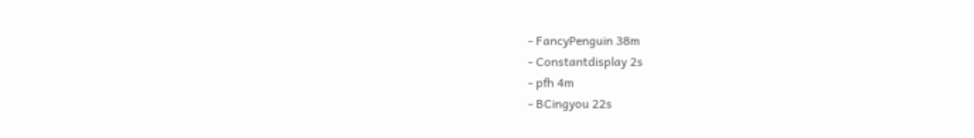- FancyPenguin 38m
- Constantdisplay 2s
- pfh 4m
- BCingyou 22s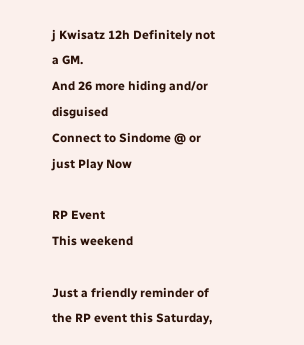j Kwisatz 12h Definitely not a GM.
And 26 more hiding and/or disguised
Connect to Sindome @ or just Play Now

RP Event
This weekend

Just a friendly reminder of the RP event this Saturday,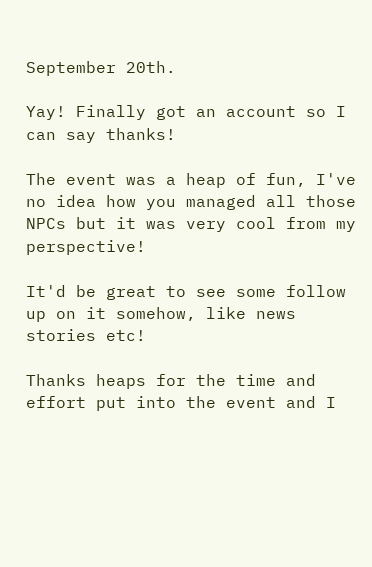September 20th.

Yay! Finally got an account so I can say thanks!

The event was a heap of fun, I've no idea how you managed all those NPCs but it was very cool from my perspective!

It'd be great to see some follow up on it somehow, like news stories etc!

Thanks heaps for the time and effort put into the event and I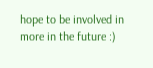hope to be involved in more in the future :)